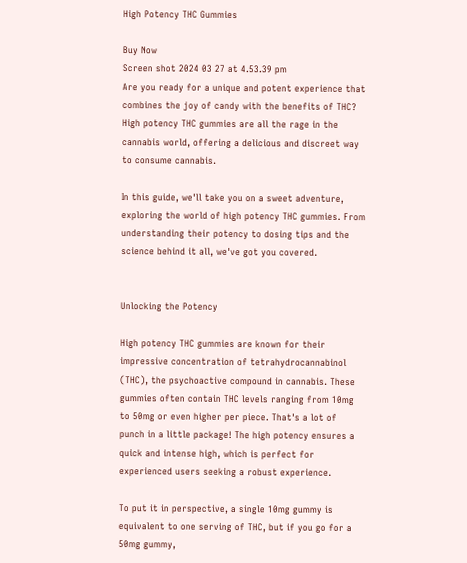High Potency THC Gummies

Buy Now
Screen shot 2024 03 27 at 4.53.39 pm
Are you ready for a unique and potent experience that combines the joy of candy with the benefits of THC? High potency THC gummies are all the rage in the cannabis world, offering a delicious and discreet way to consume cannabis.

In this guide, we'll take you on a sweet adventure, exploring the world of high potency THC gummies. From understanding their potency to dosing tips and the science behind it all, we've got you covered.


Unlocking the Potency

High potency THC gummies are known for their impressive concentration of tetrahydrocannabinol (THC), the psychoactive compound in cannabis. These gummies often contain THC levels ranging from 10mg to 50mg or even higher per piece. That's a lot of punch in a little package! The high potency ensures a quick and intense high, which is perfect for experienced users seeking a robust experience.

To put it in perspective, a single 10mg gummy is equivalent to one serving of THC, but if you go for a 50mg gummy,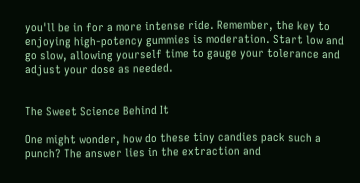you'll be in for a more intense ride. Remember, the key to enjoying high-potency gummies is moderation. Start low and go slow, allowing yourself time to gauge your tolerance and adjust your dose as needed.


The Sweet Science Behind It

One might wonder, how do these tiny candies pack such a punch? The answer lies in the extraction and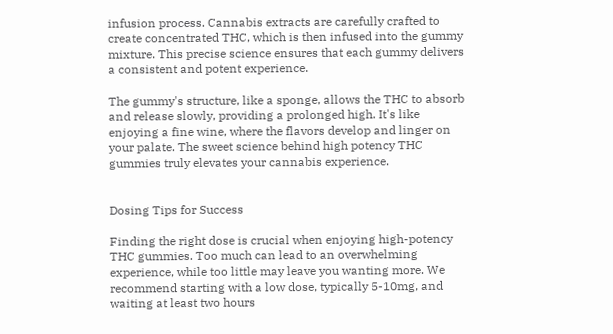infusion process. Cannabis extracts are carefully crafted to create concentrated THC, which is then infused into the gummy mixture. This precise science ensures that each gummy delivers a consistent and potent experience.

The gummy's structure, like a sponge, allows the THC to absorb and release slowly, providing a prolonged high. It's like enjoying a fine wine, where the flavors develop and linger on your palate. The sweet science behind high potency THC gummies truly elevates your cannabis experience.


Dosing Tips for Success

Finding the right dose is crucial when enjoying high-potency THC gummies. Too much can lead to an overwhelming experience, while too little may leave you wanting more. We recommend starting with a low dose, typically 5-10mg, and waiting at least two hours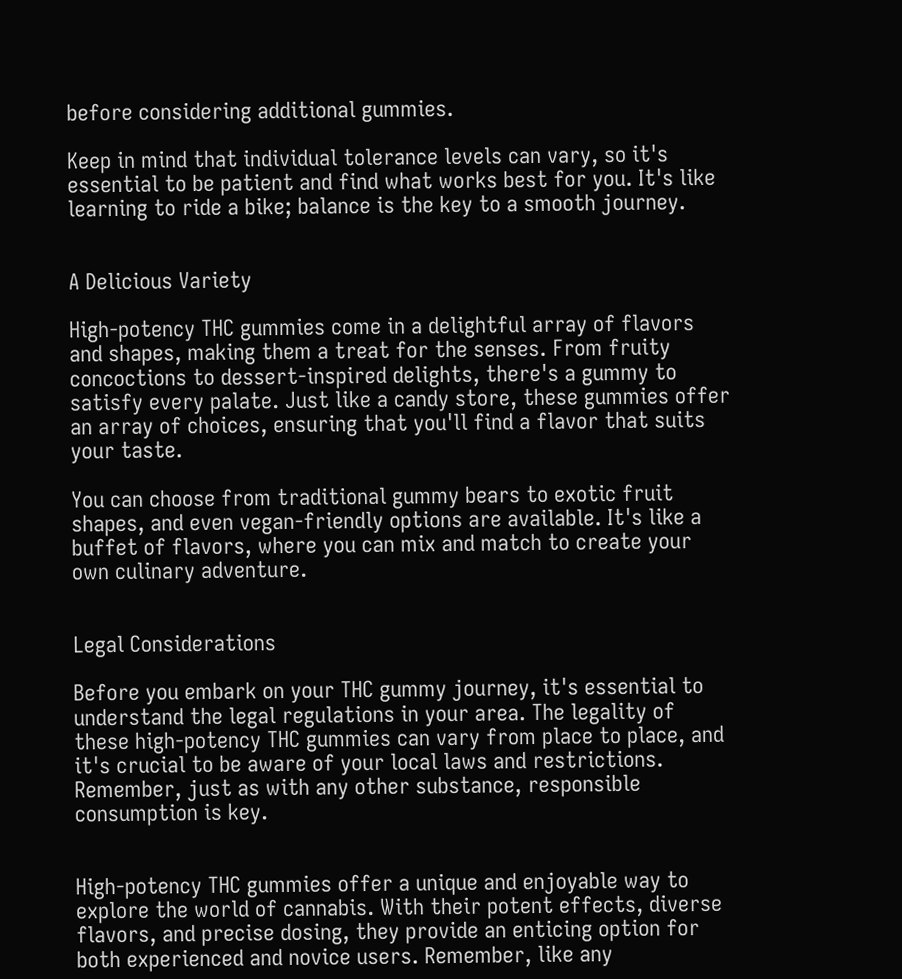before considering additional gummies.

Keep in mind that individual tolerance levels can vary, so it's essential to be patient and find what works best for you. It's like learning to ride a bike; balance is the key to a smooth journey.


A Delicious Variety

High-potency THC gummies come in a delightful array of flavors and shapes, making them a treat for the senses. From fruity concoctions to dessert-inspired delights, there's a gummy to satisfy every palate. Just like a candy store, these gummies offer an array of choices, ensuring that you'll find a flavor that suits your taste.

You can choose from traditional gummy bears to exotic fruit shapes, and even vegan-friendly options are available. It's like a buffet of flavors, where you can mix and match to create your own culinary adventure.


Legal Considerations

Before you embark on your THC gummy journey, it's essential to understand the legal regulations in your area. The legality of these high-potency THC gummies can vary from place to place, and it's crucial to be aware of your local laws and restrictions. Remember, just as with any other substance, responsible consumption is key.


High-potency THC gummies offer a unique and enjoyable way to explore the world of cannabis. With their potent effects, diverse flavors, and precise dosing, they provide an enticing option for both experienced and novice users. Remember, like any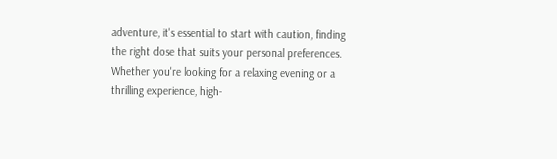adventure, it's essential to start with caution, finding the right dose that suits your personal preferences. Whether you're looking for a relaxing evening or a thrilling experience, high-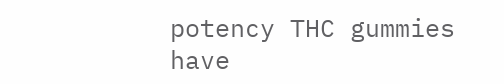potency THC gummies have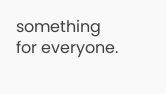something for everyone.